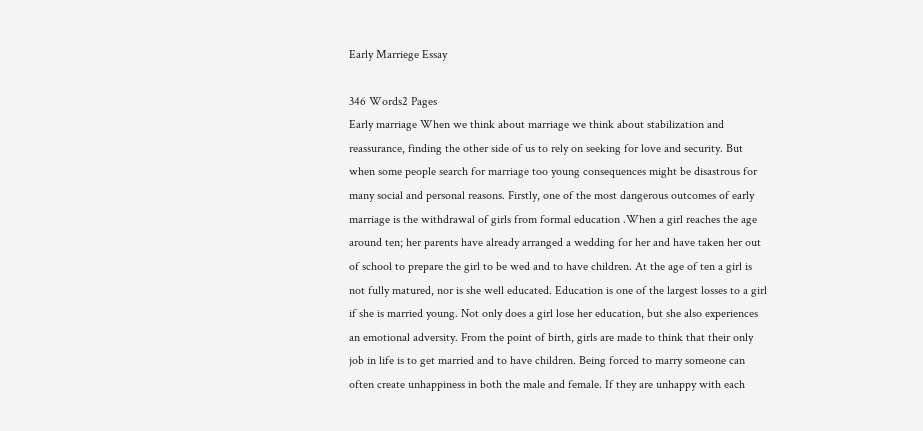Early Marriege Essay

346 Words2 Pages
Early marriage When we think about marriage we think about stabilization and reassurance, finding the other side of us to rely on seeking for love and security. But when some people search for marriage too young consequences might be disastrous for many social and personal reasons. Firstly, one of the most dangerous outcomes of early marriage is the withdrawal of girls from formal education .When a girl reaches the age around ten; her parents have already arranged a wedding for her and have taken her out of school to prepare the girl to be wed and to have children. At the age of ten a girl is not fully matured, nor is she well educated. Education is one of the largest losses to a girl if she is married young. Not only does a girl lose her education, but she also experiences an emotional adversity. From the point of birth, girls are made to think that their only job in life is to get married and to have children. Being forced to marry someone can often create unhappiness in both the male and female. If they are unhappy with each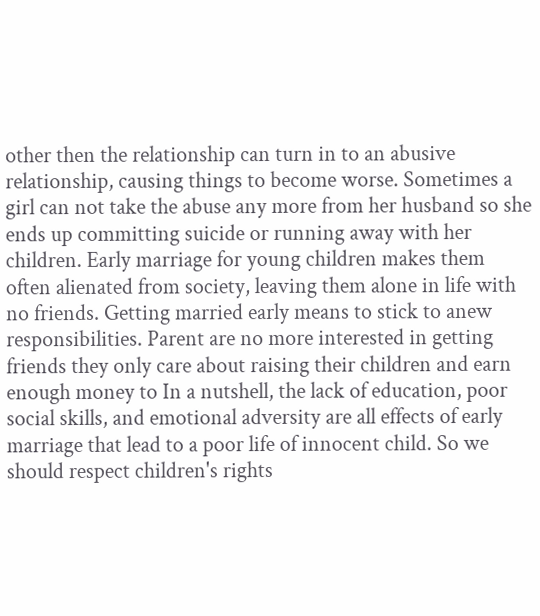other then the relationship can turn in to an abusive relationship, causing things to become worse. Sometimes a girl can not take the abuse any more from her husband so she ends up committing suicide or running away with her children. Early marriage for young children makes them often alienated from society, leaving them alone in life with no friends. Getting married early means to stick to anew responsibilities. Parent are no more interested in getting friends they only care about raising their children and earn enough money to In a nutshell, the lack of education, poor social skills, and emotional adversity are all effects of early marriage that lead to a poor life of innocent child. So we should respect children's rights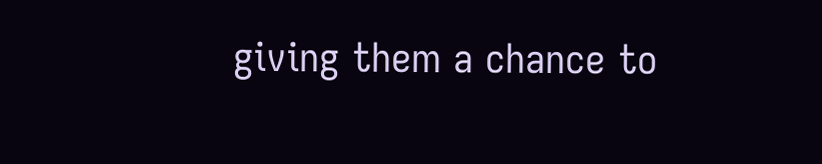giving them a chance to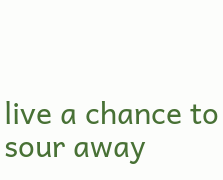live a chance to sour away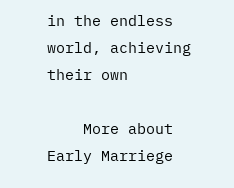in the endless world, achieving their own

    More about Early Marriege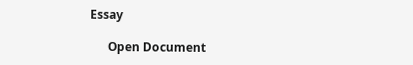Essay

      Open Document